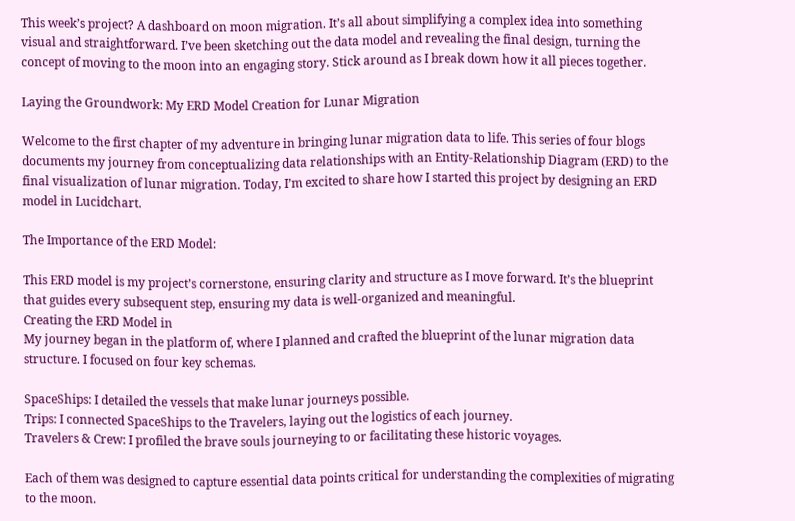This week’s project? A dashboard on moon migration. It’s all about simplifying a complex idea into something visual and straightforward. I’ve been sketching out the data model and revealing the final design, turning the concept of moving to the moon into an engaging story. Stick around as I break down how it all pieces together.

Laying the Groundwork: My ERD Model Creation for Lunar Migration

Welcome to the first chapter of my adventure in bringing lunar migration data to life. This series of four blogs documents my journey from conceptualizing data relationships with an Entity-Relationship Diagram (ERD) to the final visualization of lunar migration. Today, I’m excited to share how I started this project by designing an ERD model in Lucidchart.

The Importance of the ERD Model:

This ERD model is my project’s cornerstone, ensuring clarity and structure as I move forward. It’s the blueprint that guides every subsequent step, ensuring my data is well-organized and meaningful.
Creating the ERD Model in
My journey began in the platform of, where I planned and crafted the blueprint of the lunar migration data structure. I focused on four key schemas.

SpaceShips: I detailed the vessels that make lunar journeys possible.
Trips: I connected SpaceShips to the Travelers, laying out the logistics of each journey.
Travelers & Crew: I profiled the brave souls journeying to or facilitating these historic voyages.

Each of them was designed to capture essential data points critical for understanding the complexities of migrating to the moon.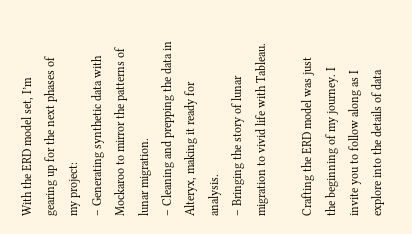With the ERD model set, I’m gearing up for the next phases of my project:
– Generating synthetic data with Mockaroo to mirror the patterns of lunar migration.
– Cleaning and prepping the data in Alteryx, making it ready for analysis.
– Bringing the story of lunar migration to vivid life with Tableau.

Crafting the ERD model was just the beginning of my journey. I invite you to follow along as I explore into the details of data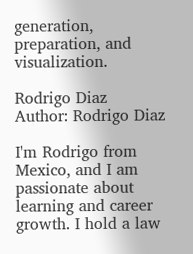generation, preparation, and visualization.

Rodrigo Diaz
Author: Rodrigo Diaz

I'm Rodrigo from Mexico, and I am passionate about learning and career growth. I hold a law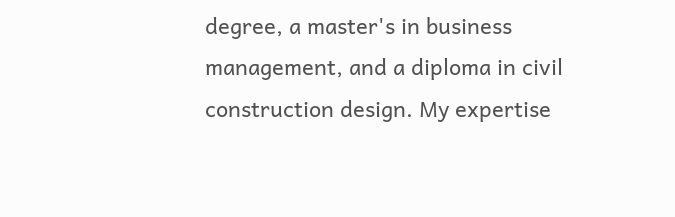degree, a master's in business management, and a diploma in civil construction design. My expertise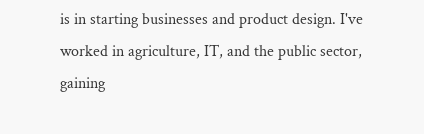is in starting businesses and product design. I've worked in agriculture, IT, and the public sector, gaining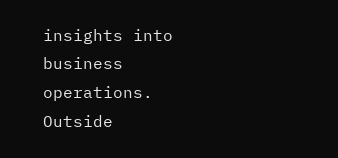insights into business operations. Outside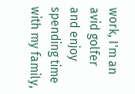work, I'm an avid golfer and enjoy spending time with my family,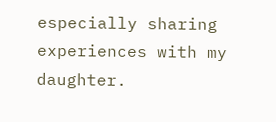especially sharing experiences with my daughter.